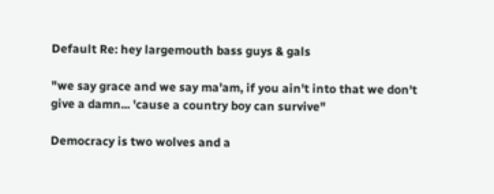Default Re: hey largemouth bass guys & gals

"we say grace and we say ma'am, if you ain't into that we don't give a damn... 'cause a country boy can survive"

Democracy is two wolves and a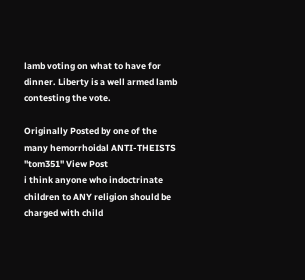lamb voting on what to have for dinner. Liberty is a well armed lamb contesting the vote.

Originally Posted by one of the many hemorrhoidal ANTI-THEISTS "tom351" View Post
i think anyone who indoctrinate children to ANY religion should be charged with child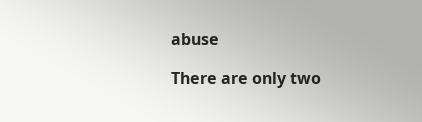abuse

There are only two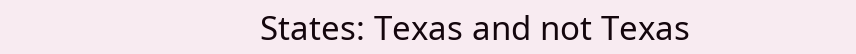States: Texas and not Texas